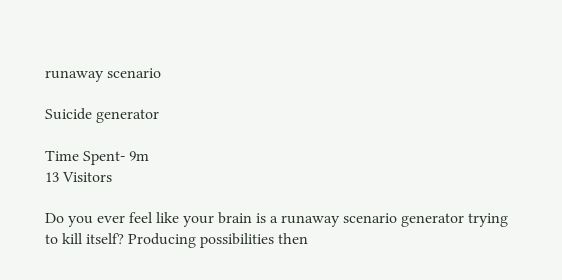runaway scenario

Suicide generator

Time Spent- 9m
13 Visitors

Do you ever feel like your brain is a runaway scenario generator trying to kill itself? Producing possibilities then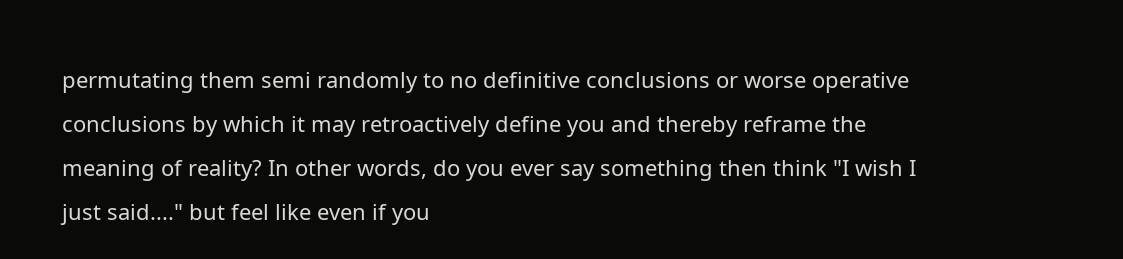permutating them semi randomly to no definitive conclusions or worse operative conclusions by which it may retroactively define you and thereby reframe the meaning of reality? In other words, do you ever say something then think "I wish I just said...." but feel like even if you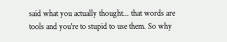said what you actually thought... that words are tools and you're to stupid to use them. So why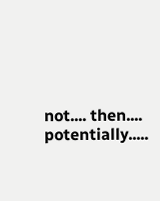not.... then.... potentially.....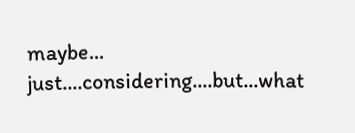maybe... just....considering....but...what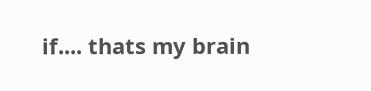if.... thats my brain